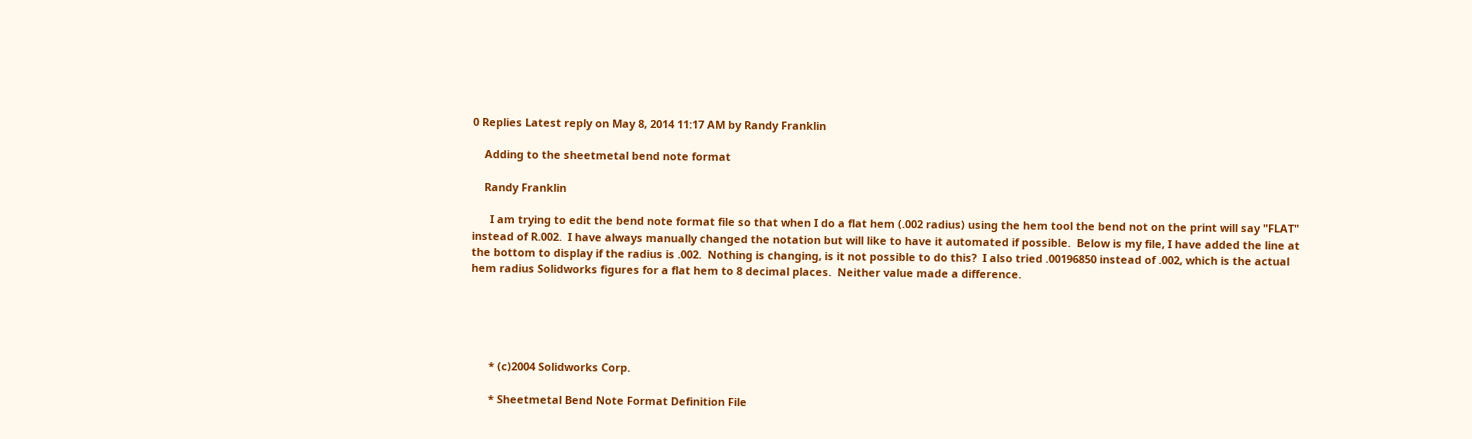0 Replies Latest reply on May 8, 2014 11:17 AM by Randy Franklin

    Adding to the sheetmetal bend note format

    Randy Franklin

      I am trying to edit the bend note format file so that when I do a flat hem (.002 radius) using the hem tool the bend not on the print will say "FLAT" instead of R.002.  I have always manually changed the notation but will like to have it automated if possible.  Below is my file, I have added the line at the bottom to display if the radius is .002.  Nothing is changing, is it not possible to do this?  I also tried .00196850 instead of .002, which is the actual hem radius Solidworks figures for a flat hem to 8 decimal places.  Neither value made a difference.





      * (c)2004 Solidworks Corp.

      * Sheetmetal Bend Note Format Definition File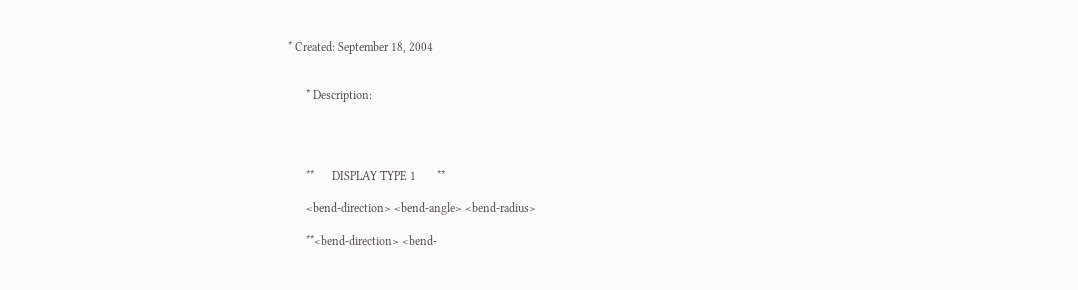* Created: September 18, 2004


      * Description:




      **      DISPLAY TYPE 1       **

      <bend-direction> <bend-angle> <bend-radius>

      **<bend-direction> <bend-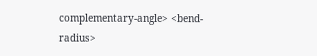complementary-angle> <bend-radius>